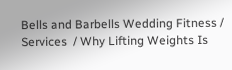Bells and Barbells Wedding Fitness / Services  / Why Lifting Weights Is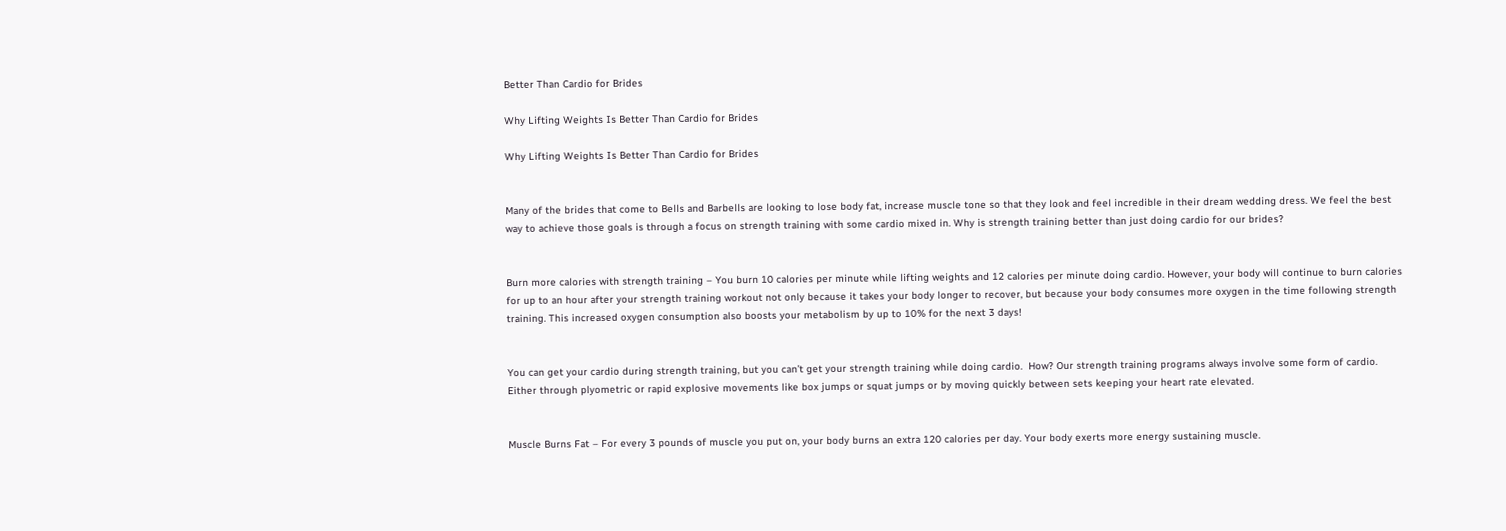Better Than Cardio for Brides

Why Lifting Weights Is Better Than Cardio for Brides

Why Lifting Weights Is Better Than Cardio for Brides


Many of the brides that come to Bells and Barbells are looking to lose body fat, increase muscle tone so that they look and feel incredible in their dream wedding dress. We feel the best way to achieve those goals is through a focus on strength training with some cardio mixed in. Why is strength training better than just doing cardio for our brides?


Burn more calories with strength training – You burn 10 calories per minute while lifting weights and 12 calories per minute doing cardio. However, your body will continue to burn calories for up to an hour after your strength training workout not only because it takes your body longer to recover, but because your body consumes more oxygen in the time following strength training. This increased oxygen consumption also boosts your metabolism by up to 10% for the next 3 days!


You can get your cardio during strength training, but you can’t get your strength training while doing cardio.  How? Our strength training programs always involve some form of cardio. Either through plyometric or rapid explosive movements like box jumps or squat jumps or by moving quickly between sets keeping your heart rate elevated.


Muscle Burns Fat – For every 3 pounds of muscle you put on, your body burns an extra 120 calories per day. Your body exerts more energy sustaining muscle.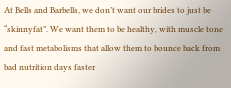At Bells and Barbells, we don’t want our brides to just be “skinnyfat”. We want them to be healthy, with muscle tone and fast metabolisms that allow them to bounce back from bad nutrition days faster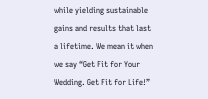while yielding sustainable gains and results that last a lifetime. We mean it when we say “Get Fit for Your Wedding. Get Fit for Life!”